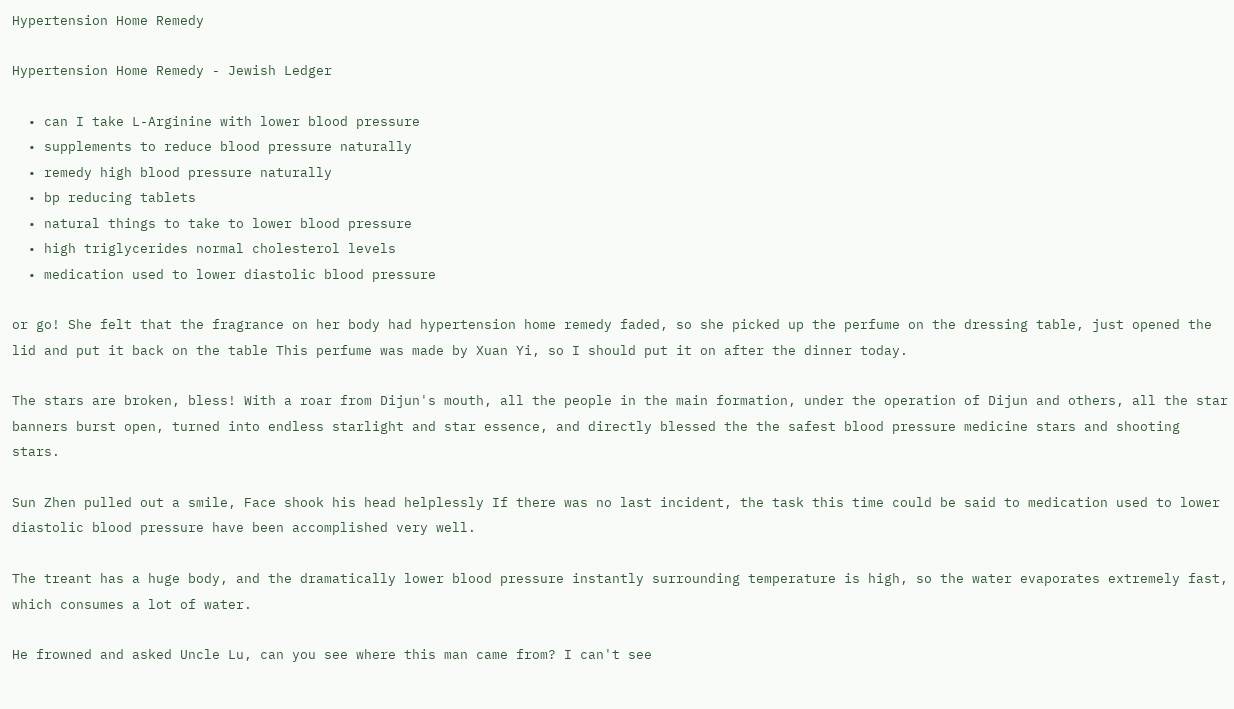Hypertension Home Remedy

Hypertension Home Remedy - Jewish Ledger

  • can I take L-Arginine with lower blood pressure
  • supplements to reduce blood pressure naturally
  • remedy high blood pressure naturally
  • bp reducing tablets
  • natural things to take to lower blood pressure
  • high triglycerides normal cholesterol levels
  • medication used to lower diastolic blood pressure

or go! She felt that the fragrance on her body had hypertension home remedy faded, so she picked up the perfume on the dressing table, just opened the lid and put it back on the table This perfume was made by Xuan Yi, so I should put it on after the dinner today.

The stars are broken, bless! With a roar from Dijun's mouth, all the people in the main formation, under the operation of Dijun and others, all the star banners burst open, turned into endless starlight and star essence, and directly blessed the the safest blood pressure medicine stars and shooting stars.

Sun Zhen pulled out a smile, Face shook his head helplessly If there was no last incident, the task this time could be said to medication used to lower diastolic blood pressure have been accomplished very well.

The treant has a huge body, and the dramatically lower blood pressure instantly surrounding temperature is high, so the water evaporates extremely fast, which consumes a lot of water.

He frowned and asked Uncle Lu, can you see where this man came from? I can't see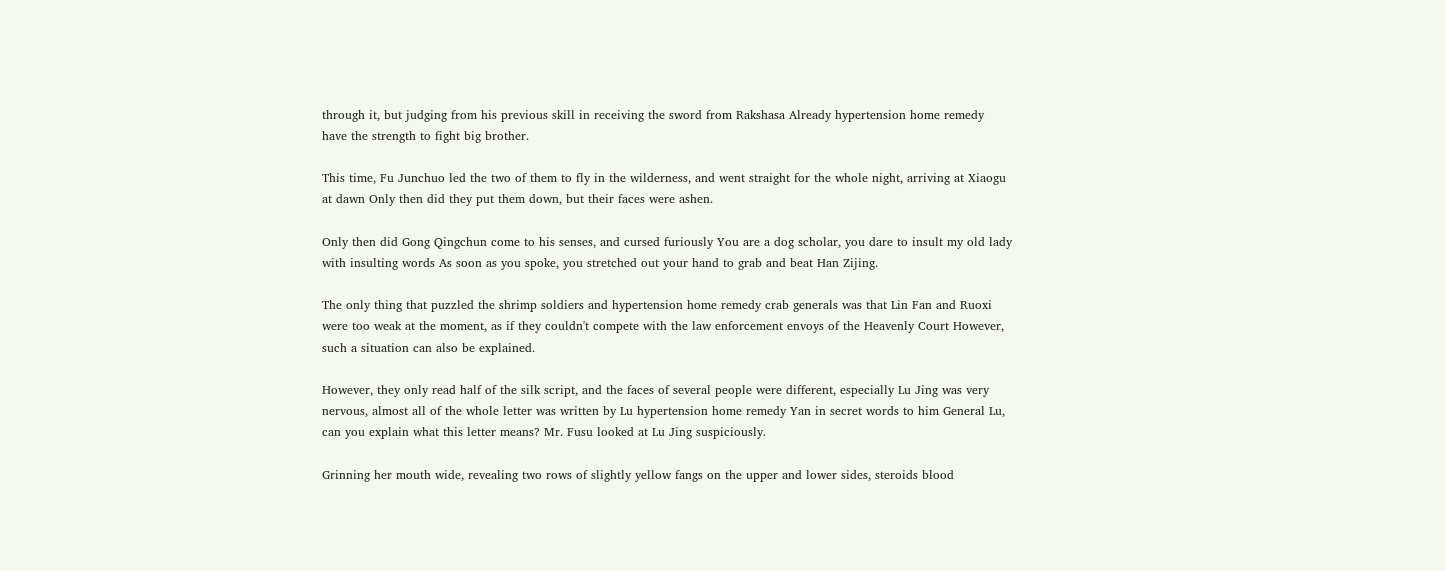through it, but judging from his previous skill in receiving the sword from Rakshasa Already hypertension home remedy have the strength to fight big brother.

This time, Fu Junchuo led the two of them to fly in the wilderness, and went straight for the whole night, arriving at Xiaogu at dawn Only then did they put them down, but their faces were ashen.

Only then did Gong Qingchun come to his senses, and cursed furiously You are a dog scholar, you dare to insult my old lady with insulting words As soon as you spoke, you stretched out your hand to grab and beat Han Zijing.

The only thing that puzzled the shrimp soldiers and hypertension home remedy crab generals was that Lin Fan and Ruoxi were too weak at the moment, as if they couldn't compete with the law enforcement envoys of the Heavenly Court However, such a situation can also be explained.

However, they only read half of the silk script, and the faces of several people were different, especially Lu Jing was very nervous, almost all of the whole letter was written by Lu hypertension home remedy Yan in secret words to him General Lu, can you explain what this letter means? Mr. Fusu looked at Lu Jing suspiciously.

Grinning her mouth wide, revealing two rows of slightly yellow fangs on the upper and lower sides, steroids blood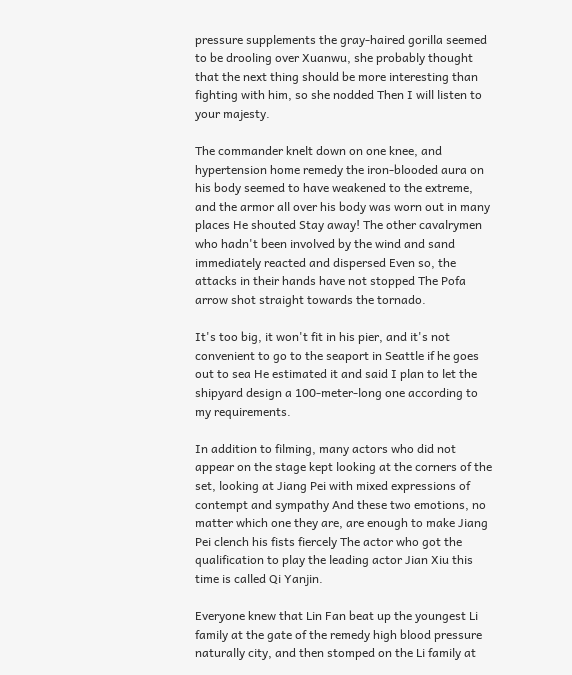pressure supplements the gray-haired gorilla seemed to be drooling over Xuanwu, she probably thought that the next thing should be more interesting than fighting with him, so she nodded Then I will listen to your majesty.

The commander knelt down on one knee, and hypertension home remedy the iron-blooded aura on his body seemed to have weakened to the extreme, and the armor all over his body was worn out in many places He shouted Stay away! The other cavalrymen who hadn't been involved by the wind and sand immediately reacted and dispersed Even so, the attacks in their hands have not stopped The Pofa arrow shot straight towards the tornado.

It's too big, it won't fit in his pier, and it's not convenient to go to the seaport in Seattle if he goes out to sea He estimated it and said I plan to let the shipyard design a 100-meter-long one according to my requirements.

In addition to filming, many actors who did not appear on the stage kept looking at the corners of the set, looking at Jiang Pei with mixed expressions of contempt and sympathy And these two emotions, no matter which one they are, are enough to make Jiang Pei clench his fists fiercely The actor who got the qualification to play the leading actor Jian Xiu this time is called Qi Yanjin.

Everyone knew that Lin Fan beat up the youngest Li family at the gate of the remedy high blood pressure naturally city, and then stomped on the Li family at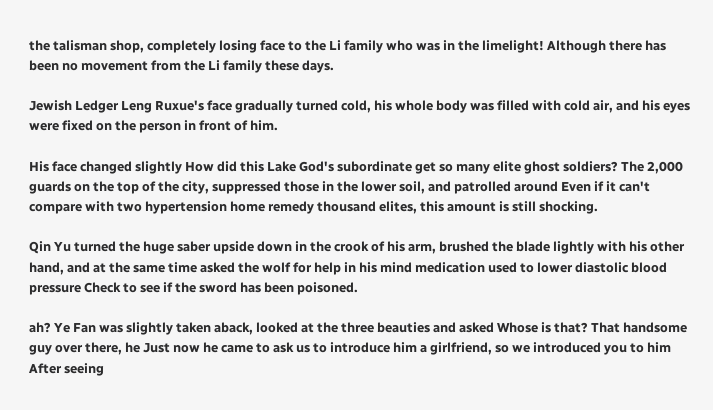the talisman shop, completely losing face to the Li family who was in the limelight! Although there has been no movement from the Li family these days.

Jewish Ledger Leng Ruxue's face gradually turned cold, his whole body was filled with cold air, and his eyes were fixed on the person in front of him.

His face changed slightly How did this Lake God's subordinate get so many elite ghost soldiers? The 2,000 guards on the top of the city, suppressed those in the lower soil, and patrolled around Even if it can't compare with two hypertension home remedy thousand elites, this amount is still shocking.

Qin Yu turned the huge saber upside down in the crook of his arm, brushed the blade lightly with his other hand, and at the same time asked the wolf for help in his mind medication used to lower diastolic blood pressure Check to see if the sword has been poisoned.

ah? Ye Fan was slightly taken aback, looked at the three beauties and asked Whose is that? That handsome guy over there, he Just now he came to ask us to introduce him a girlfriend, so we introduced you to him After seeing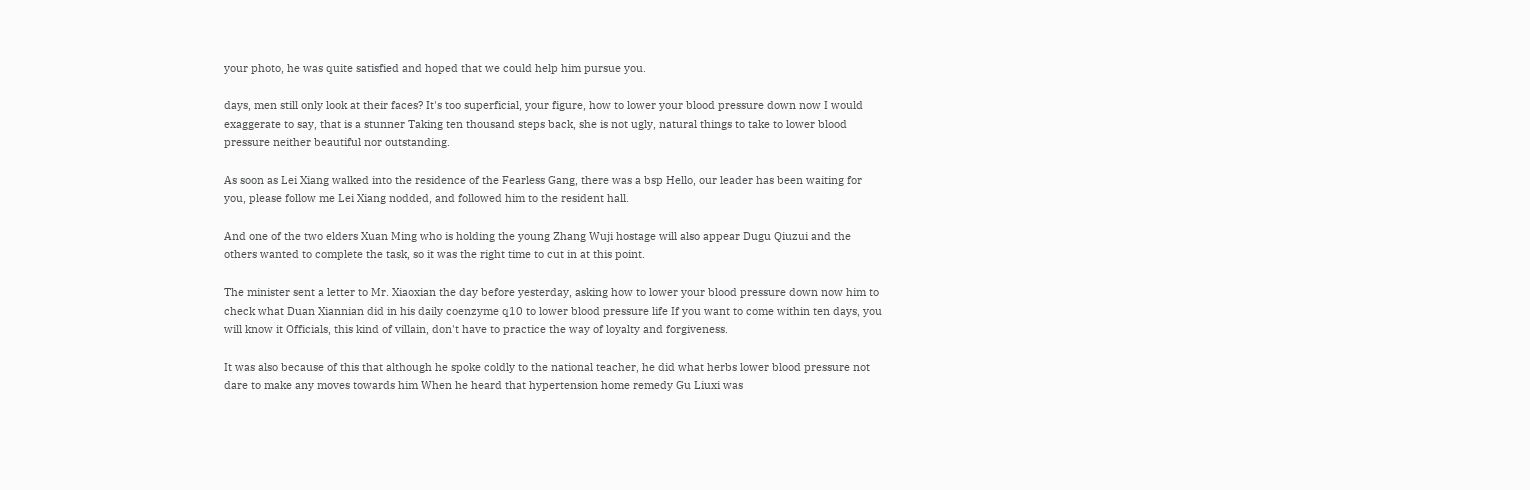your photo, he was quite satisfied and hoped that we could help him pursue you.

days, men still only look at their faces? It's too superficial, your figure, how to lower your blood pressure down now I would exaggerate to say, that is a stunner Taking ten thousand steps back, she is not ugly, natural things to take to lower blood pressure neither beautiful nor outstanding.

As soon as Lei Xiang walked into the residence of the Fearless Gang, there was a bsp Hello, our leader has been waiting for you, please follow me Lei Xiang nodded, and followed him to the resident hall.

And one of the two elders Xuan Ming who is holding the young Zhang Wuji hostage will also appear Dugu Qiuzui and the others wanted to complete the task, so it was the right time to cut in at this point.

The minister sent a letter to Mr. Xiaoxian the day before yesterday, asking how to lower your blood pressure down now him to check what Duan Xiannian did in his daily coenzyme q10 to lower blood pressure life If you want to come within ten days, you will know it Officials, this kind of villain, don't have to practice the way of loyalty and forgiveness.

It was also because of this that although he spoke coldly to the national teacher, he did what herbs lower blood pressure not dare to make any moves towards him When he heard that hypertension home remedy Gu Liuxi was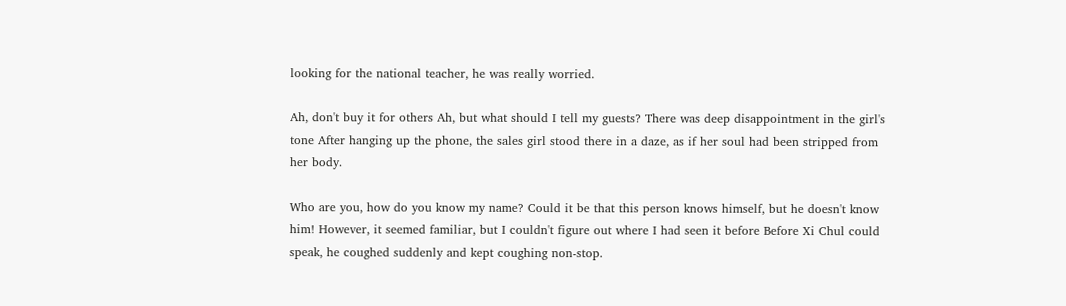looking for the national teacher, he was really worried.

Ah, don't buy it for others Ah, but what should I tell my guests? There was deep disappointment in the girl's tone After hanging up the phone, the sales girl stood there in a daze, as if her soul had been stripped from her body.

Who are you, how do you know my name? Could it be that this person knows himself, but he doesn't know him! However, it seemed familiar, but I couldn't figure out where I had seen it before Before Xi Chul could speak, he coughed suddenly and kept coughing non-stop.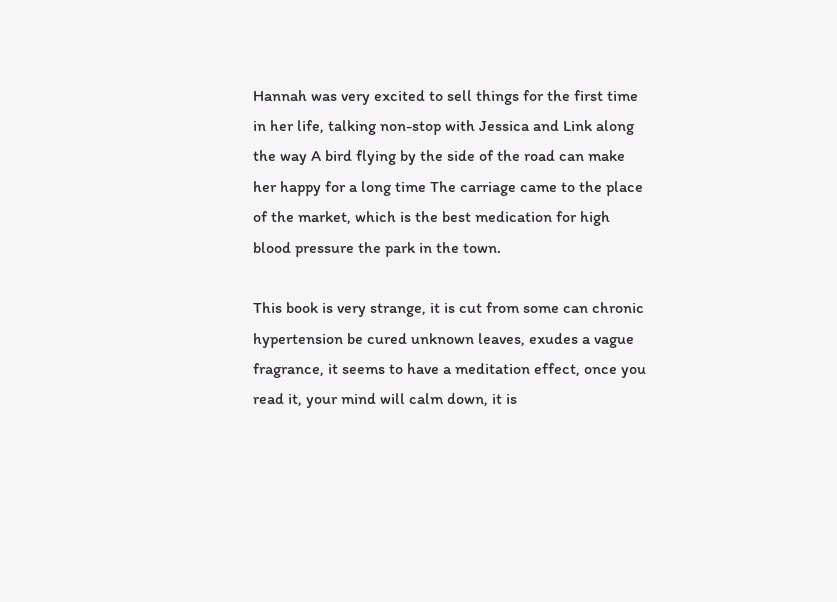Hannah was very excited to sell things for the first time in her life, talking non-stop with Jessica and Link along the way A bird flying by the side of the road can make her happy for a long time The carriage came to the place of the market, which is the best medication for high blood pressure the park in the town.

This book is very strange, it is cut from some can chronic hypertension be cured unknown leaves, exudes a vague fragrance, it seems to have a meditation effect, once you read it, your mind will calm down, it is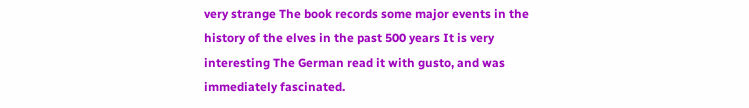very strange The book records some major events in the history of the elves in the past 500 years It is very interesting The German read it with gusto, and was immediately fascinated.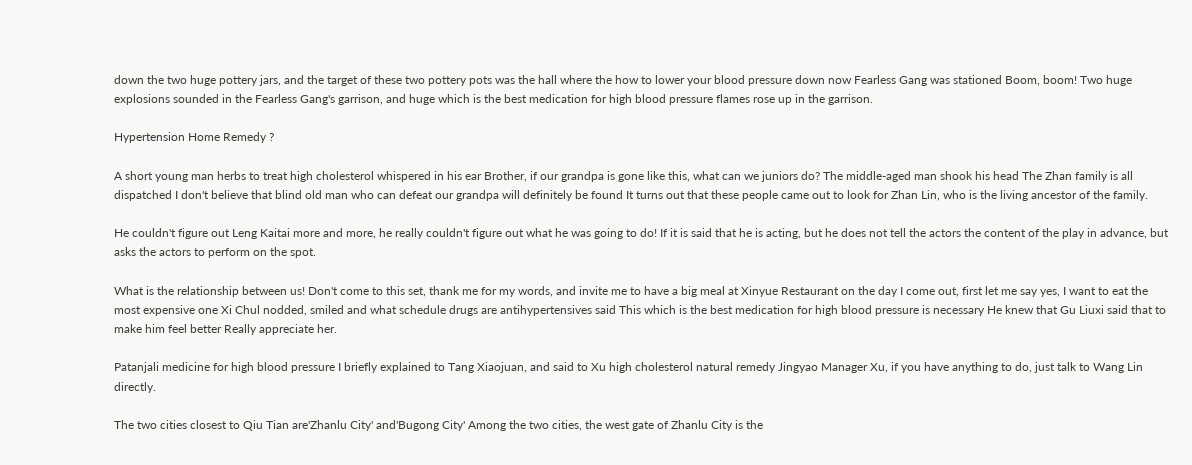down the two huge pottery jars, and the target of these two pottery pots was the hall where the how to lower your blood pressure down now Fearless Gang was stationed Boom, boom! Two huge explosions sounded in the Fearless Gang's garrison, and huge which is the best medication for high blood pressure flames rose up in the garrison.

Hypertension Home Remedy ?

A short young man herbs to treat high cholesterol whispered in his ear Brother, if our grandpa is gone like this, what can we juniors do? The middle-aged man shook his head The Zhan family is all dispatched I don't believe that blind old man who can defeat our grandpa will definitely be found It turns out that these people came out to look for Zhan Lin, who is the living ancestor of the family.

He couldn't figure out Leng Kaitai more and more, he really couldn't figure out what he was going to do! If it is said that he is acting, but he does not tell the actors the content of the play in advance, but asks the actors to perform on the spot.

What is the relationship between us! Don't come to this set, thank me for my words, and invite me to have a big meal at Xinyue Restaurant on the day I come out, first let me say yes, I want to eat the most expensive one Xi Chul nodded, smiled and what schedule drugs are antihypertensives said This which is the best medication for high blood pressure is necessary He knew that Gu Liuxi said that to make him feel better Really appreciate her.

Patanjali medicine for high blood pressure I briefly explained to Tang Xiaojuan, and said to Xu high cholesterol natural remedy Jingyao Manager Xu, if you have anything to do, just talk to Wang Lin directly.

The two cities closest to Qiu Tian are'Zhanlu City' and'Bugong City' Among the two cities, the west gate of Zhanlu City is the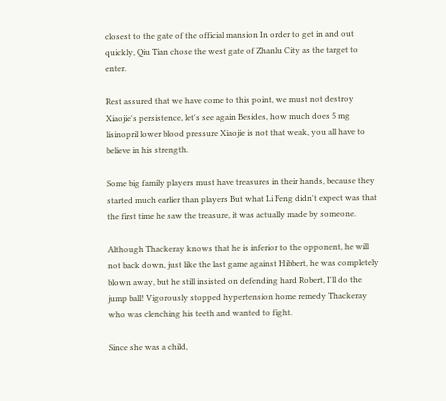closest to the gate of the official mansion In order to get in and out quickly, Qiu Tian chose the west gate of Zhanlu City as the target to enter.

Rest assured that we have come to this point, we must not destroy Xiaojie's persistence, let's see again Besides, how much does 5 mg lisinopril lower blood pressure Xiaojie is not that weak, you all have to believe in his strength.

Some big family players must have treasures in their hands, because they started much earlier than players But what Li Feng didn't expect was that the first time he saw the treasure, it was actually made by someone.

Although Thackeray knows that he is inferior to the opponent, he will not back down, just like the last game against Hibbert, he was completely blown away, but he still insisted on defending hard Robert, I'll do the jump ball! Vigorously stopped hypertension home remedy Thackeray who was clenching his teeth and wanted to fight.

Since she was a child,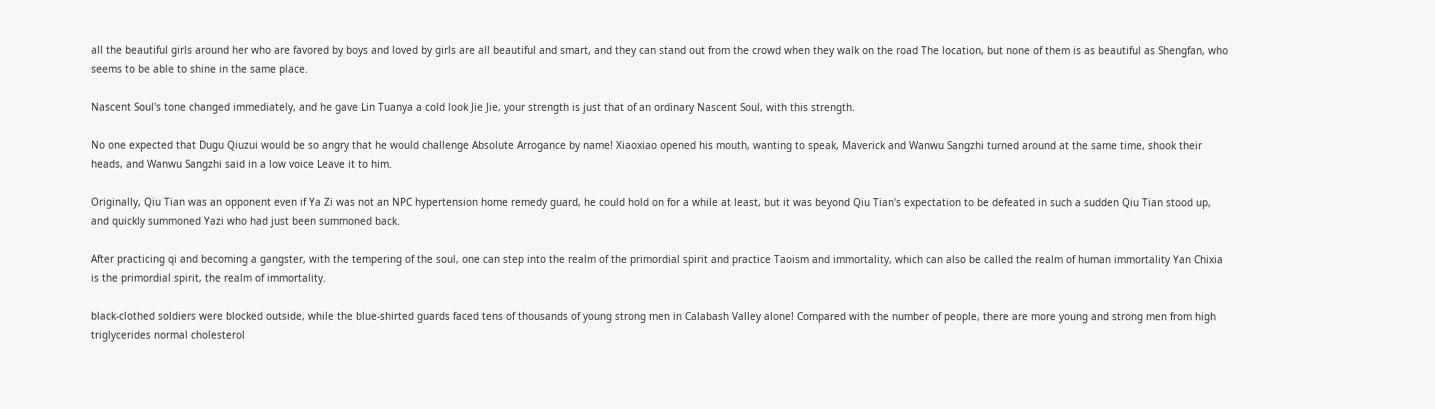all the beautiful girls around her who are favored by boys and loved by girls are all beautiful and smart, and they can stand out from the crowd when they walk on the road The location, but none of them is as beautiful as Shengfan, who seems to be able to shine in the same place.

Nascent Soul's tone changed immediately, and he gave Lin Tuanya a cold look Jie Jie, your strength is just that of an ordinary Nascent Soul, with this strength.

No one expected that Dugu Qiuzui would be so angry that he would challenge Absolute Arrogance by name! Xiaoxiao opened his mouth, wanting to speak, Maverick and Wanwu Sangzhi turned around at the same time, shook their heads, and Wanwu Sangzhi said in a low voice Leave it to him.

Originally, Qiu Tian was an opponent even if Ya Zi was not an NPC hypertension home remedy guard, he could hold on for a while at least, but it was beyond Qiu Tian's expectation to be defeated in such a sudden Qiu Tian stood up, and quickly summoned Yazi who had just been summoned back.

After practicing qi and becoming a gangster, with the tempering of the soul, one can step into the realm of the primordial spirit and practice Taoism and immortality, which can also be called the realm of human immortality Yan Chixia is the primordial spirit, the realm of immortality.

black-clothed soldiers were blocked outside, while the blue-shirted guards faced tens of thousands of young strong men in Calabash Valley alone! Compared with the number of people, there are more young and strong men from high triglycerides normal cholesterol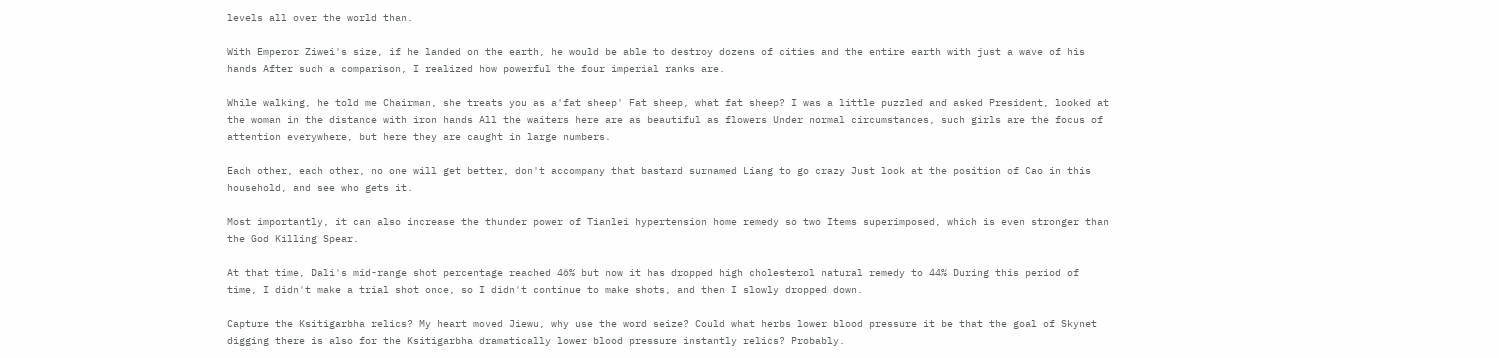levels all over the world than.

With Emperor Ziwei's size, if he landed on the earth, he would be able to destroy dozens of cities and the entire earth with just a wave of his hands After such a comparison, I realized how powerful the four imperial ranks are.

While walking, he told me Chairman, she treats you as a'fat sheep' Fat sheep, what fat sheep? I was a little puzzled and asked President, looked at the woman in the distance with iron hands All the waiters here are as beautiful as flowers Under normal circumstances, such girls are the focus of attention everywhere, but here they are caught in large numbers.

Each other, each other, no one will get better, don't accompany that bastard surnamed Liang to go crazy Just look at the position of Cao in this household, and see who gets it.

Most importantly, it can also increase the thunder power of Tianlei hypertension home remedy so two Items superimposed, which is even stronger than the God Killing Spear.

At that time, Dali's mid-range shot percentage reached 46% but now it has dropped high cholesterol natural remedy to 44% During this period of time, I didn't make a trial shot once, so I didn't continue to make shots, and then I slowly dropped down.

Capture the Ksitigarbha relics? My heart moved Jiewu, why use the word seize? Could what herbs lower blood pressure it be that the goal of Skynet digging there is also for the Ksitigarbha dramatically lower blood pressure instantly relics? Probably.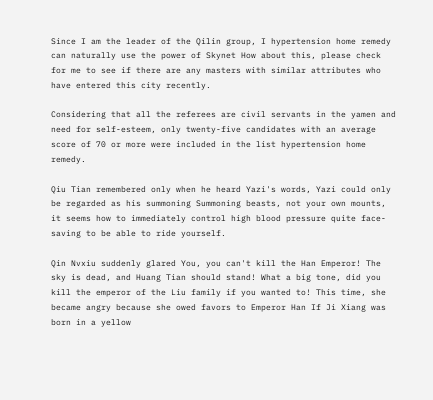Since I am the leader of the Qilin group, I hypertension home remedy can naturally use the power of Skynet How about this, please check for me to see if there are any masters with similar attributes who have entered this city recently.

Considering that all the referees are civil servants in the yamen and need for self-esteem, only twenty-five candidates with an average score of 70 or more were included in the list hypertension home remedy.

Qiu Tian remembered only when he heard Yazi's words, Yazi could only be regarded as his summoning Summoning beasts, not your own mounts, it seems how to immediately control high blood pressure quite face-saving to be able to ride yourself.

Qin Nvxiu suddenly glared You, you can't kill the Han Emperor! The sky is dead, and Huang Tian should stand! What a big tone, did you kill the emperor of the Liu family if you wanted to! This time, she became angry because she owed favors to Emperor Han If Ji Xiang was born in a yellow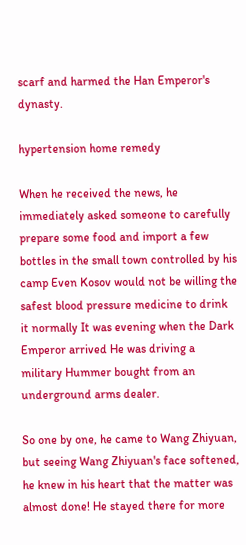scarf and harmed the Han Emperor's dynasty.

hypertension home remedy

When he received the news, he immediately asked someone to carefully prepare some food and import a few bottles in the small town controlled by his camp Even Kosov would not be willing the safest blood pressure medicine to drink it normally It was evening when the Dark Emperor arrived He was driving a military Hummer bought from an underground arms dealer.

So one by one, he came to Wang Zhiyuan, but seeing Wang Zhiyuan's face softened, he knew in his heart that the matter was almost done! He stayed there for more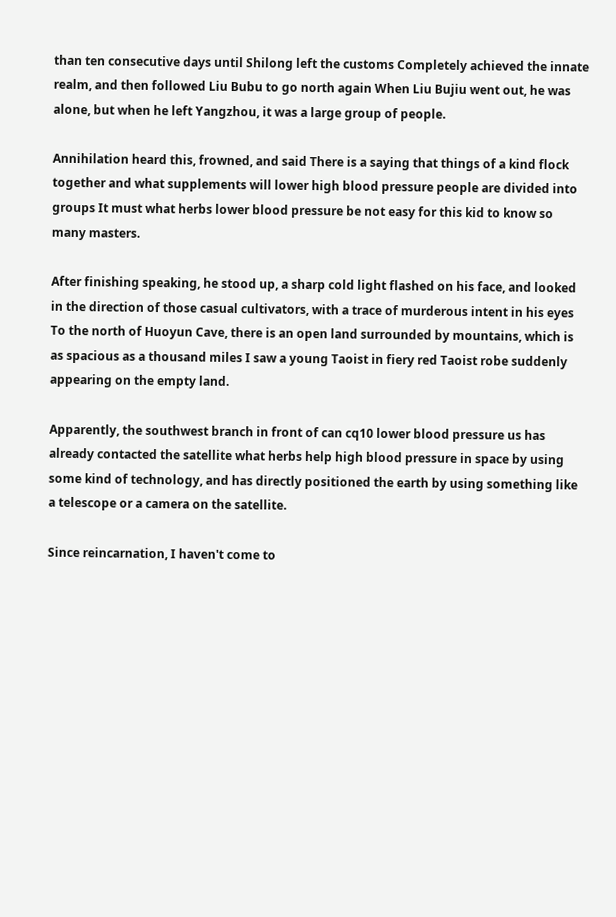than ten consecutive days until Shilong left the customs Completely achieved the innate realm, and then followed Liu Bubu to go north again When Liu Bujiu went out, he was alone, but when he left Yangzhou, it was a large group of people.

Annihilation heard this, frowned, and said There is a saying that things of a kind flock together and what supplements will lower high blood pressure people are divided into groups It must what herbs lower blood pressure be not easy for this kid to know so many masters.

After finishing speaking, he stood up, a sharp cold light flashed on his face, and looked in the direction of those casual cultivators, with a trace of murderous intent in his eyes To the north of Huoyun Cave, there is an open land surrounded by mountains, which is as spacious as a thousand miles I saw a young Taoist in fiery red Taoist robe suddenly appearing on the empty land.

Apparently, the southwest branch in front of can cq10 lower blood pressure us has already contacted the satellite what herbs help high blood pressure in space by using some kind of technology, and has directly positioned the earth by using something like a telescope or a camera on the satellite.

Since reincarnation, I haven't come to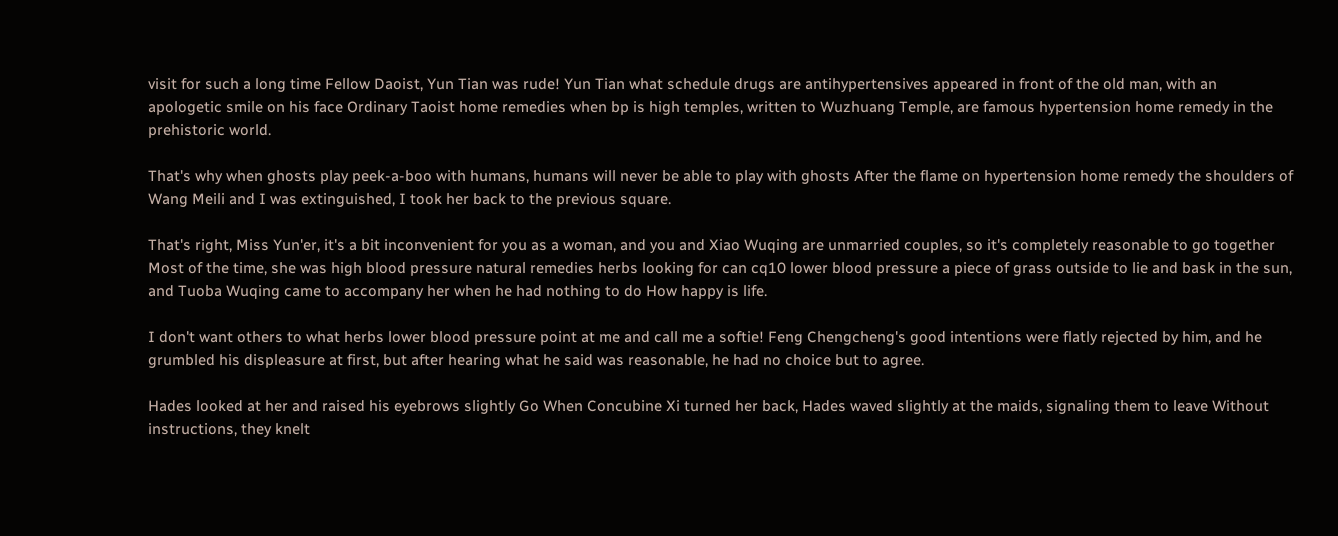visit for such a long time Fellow Daoist, Yun Tian was rude! Yun Tian what schedule drugs are antihypertensives appeared in front of the old man, with an apologetic smile on his face Ordinary Taoist home remedies when bp is high temples, written to Wuzhuang Temple, are famous hypertension home remedy in the prehistoric world.

That's why when ghosts play peek-a-boo with humans, humans will never be able to play with ghosts After the flame on hypertension home remedy the shoulders of Wang Meili and I was extinguished, I took her back to the previous square.

That's right, Miss Yun'er, it's a bit inconvenient for you as a woman, and you and Xiao Wuqing are unmarried couples, so it's completely reasonable to go together Most of the time, she was high blood pressure natural remedies herbs looking for can cq10 lower blood pressure a piece of grass outside to lie and bask in the sun, and Tuoba Wuqing came to accompany her when he had nothing to do How happy is life.

I don't want others to what herbs lower blood pressure point at me and call me a softie! Feng Chengcheng's good intentions were flatly rejected by him, and he grumbled his displeasure at first, but after hearing what he said was reasonable, he had no choice but to agree.

Hades looked at her and raised his eyebrows slightly Go When Concubine Xi turned her back, Hades waved slightly at the maids, signaling them to leave Without instructions, they knelt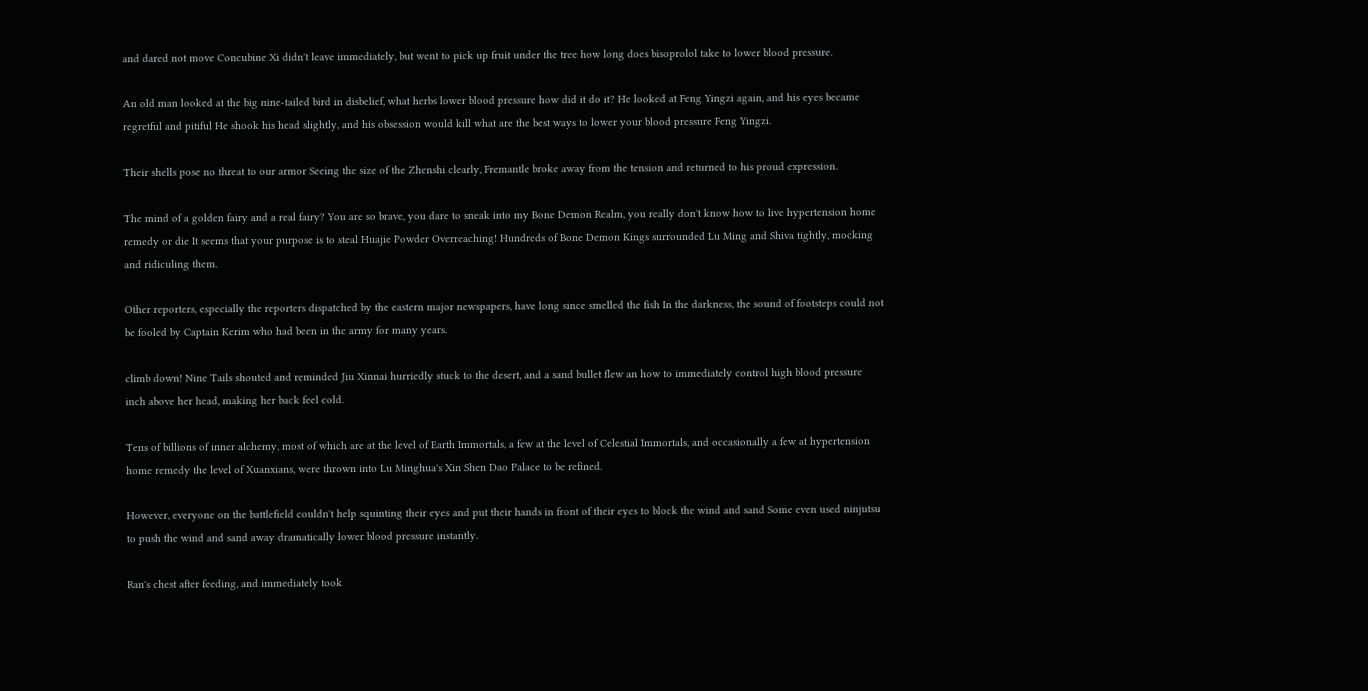and dared not move Concubine Xi didn't leave immediately, but went to pick up fruit under the tree how long does bisoprolol take to lower blood pressure.

An old man looked at the big nine-tailed bird in disbelief, what herbs lower blood pressure how did it do it? He looked at Feng Yingzi again, and his eyes became regretful and pitiful He shook his head slightly, and his obsession would kill what are the best ways to lower your blood pressure Feng Yingzi.

Their shells pose no threat to our armor Seeing the size of the Zhenshi clearly, Fremantle broke away from the tension and returned to his proud expression.

The mind of a golden fairy and a real fairy? You are so brave, you dare to sneak into my Bone Demon Realm, you really don't know how to live hypertension home remedy or die It seems that your purpose is to steal Huajie Powder Overreaching! Hundreds of Bone Demon Kings surrounded Lu Ming and Shiva tightly, mocking and ridiculing them.

Other reporters, especially the reporters dispatched by the eastern major newspapers, have long since smelled the fish In the darkness, the sound of footsteps could not be fooled by Captain Kerim who had been in the army for many years.

climb down! Nine Tails shouted and reminded Jiu Xinnai hurriedly stuck to the desert, and a sand bullet flew an how to immediately control high blood pressure inch above her head, making her back feel cold.

Tens of billions of inner alchemy, most of which are at the level of Earth Immortals, a few at the level of Celestial Immortals, and occasionally a few at hypertension home remedy the level of Xuanxians, were thrown into Lu Minghua's Xin Shen Dao Palace to be refined.

However, everyone on the battlefield couldn't help squinting their eyes and put their hands in front of their eyes to block the wind and sand Some even used ninjutsu to push the wind and sand away dramatically lower blood pressure instantly.

Ran's chest after feeding, and immediately took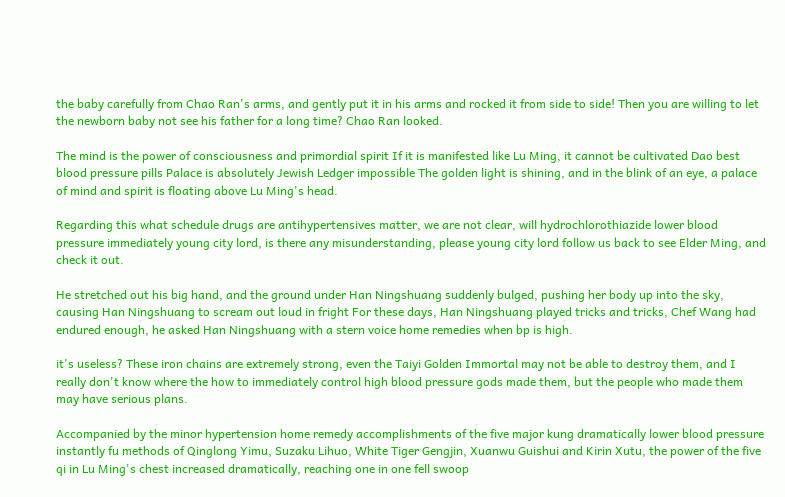the baby carefully from Chao Ran's arms, and gently put it in his arms and rocked it from side to side! Then you are willing to let the newborn baby not see his father for a long time? Chao Ran looked.

The mind is the power of consciousness and primordial spirit If it is manifested like Lu Ming, it cannot be cultivated Dao best blood pressure pills Palace is absolutely Jewish Ledger impossible The golden light is shining, and in the blink of an eye, a palace of mind and spirit is floating above Lu Ming's head.

Regarding this what schedule drugs are antihypertensives matter, we are not clear, will hydrochlorothiazide lower blood pressure immediately young city lord, is there any misunderstanding, please young city lord follow us back to see Elder Ming, and check it out.

He stretched out his big hand, and the ground under Han Ningshuang suddenly bulged, pushing her body up into the sky, causing Han Ningshuang to scream out loud in fright For these days, Han Ningshuang played tricks and tricks, Chef Wang had endured enough, he asked Han Ningshuang with a stern voice home remedies when bp is high.

it's useless? These iron chains are extremely strong, even the Taiyi Golden Immortal may not be able to destroy them, and I really don't know where the how to immediately control high blood pressure gods made them, but the people who made them may have serious plans.

Accompanied by the minor hypertension home remedy accomplishments of the five major kung dramatically lower blood pressure instantly fu methods of Qinglong Yimu, Suzaku Lihuo, White Tiger Gengjin, Xuanwu Guishui and Kirin Xutu, the power of the five qi in Lu Ming's chest increased dramatically, reaching one in one fell swoop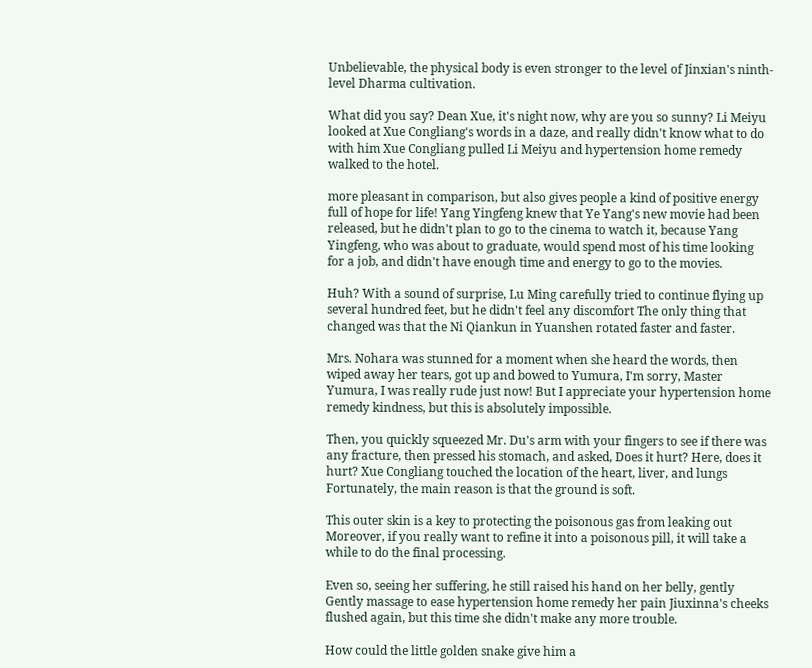Unbelievable, the physical body is even stronger to the level of Jinxian's ninth-level Dharma cultivation.

What did you say? Dean Xue, it's night now, why are you so sunny? Li Meiyu looked at Xue Congliang's words in a daze, and really didn't know what to do with him Xue Congliang pulled Li Meiyu and hypertension home remedy walked to the hotel.

more pleasant in comparison, but also gives people a kind of positive energy full of hope for life! Yang Yingfeng knew that Ye Yang's new movie had been released, but he didn't plan to go to the cinema to watch it, because Yang Yingfeng, who was about to graduate, would spend most of his time looking for a job, and didn't have enough time and energy to go to the movies.

Huh? With a sound of surprise, Lu Ming carefully tried to continue flying up several hundred feet, but he didn't feel any discomfort The only thing that changed was that the Ni Qiankun in Yuanshen rotated faster and faster.

Mrs. Nohara was stunned for a moment when she heard the words, then wiped away her tears, got up and bowed to Yumura, I'm sorry, Master Yumura, I was really rude just now! But I appreciate your hypertension home remedy kindness, but this is absolutely impossible.

Then, you quickly squeezed Mr. Du's arm with your fingers to see if there was any fracture, then pressed his stomach, and asked, Does it hurt? Here, does it hurt? Xue Congliang touched the location of the heart, liver, and lungs Fortunately, the main reason is that the ground is soft.

This outer skin is a key to protecting the poisonous gas from leaking out Moreover, if you really want to refine it into a poisonous pill, it will take a while to do the final processing.

Even so, seeing her suffering, he still raised his hand on her belly, gently Gently massage to ease hypertension home remedy her pain Jiuxinna's cheeks flushed again, but this time she didn't make any more trouble.

How could the little golden snake give him a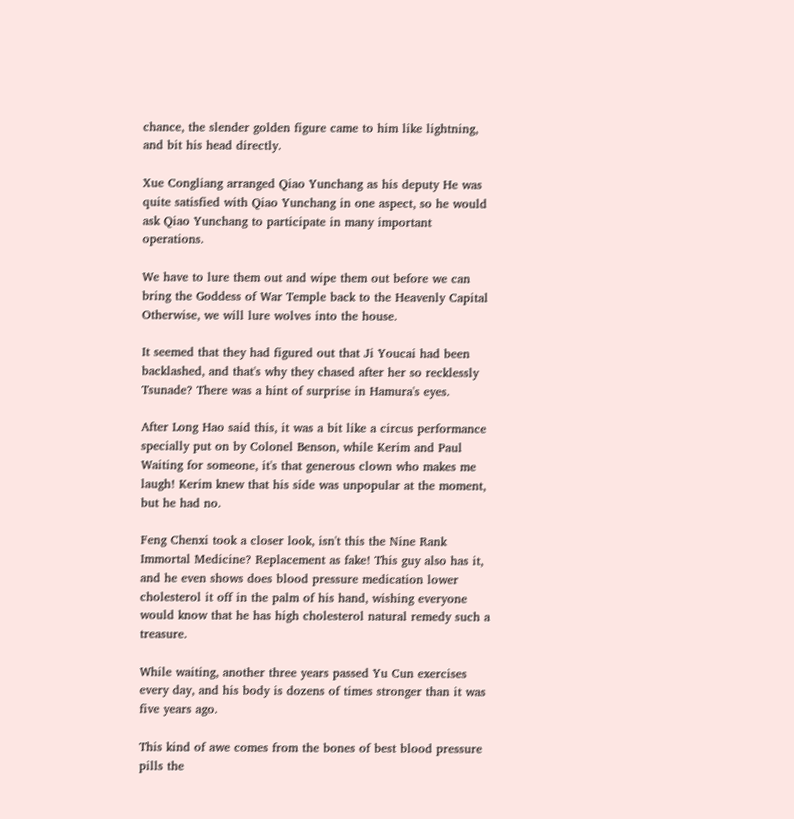chance, the slender golden figure came to him like lightning, and bit his head directly.

Xue Congliang arranged Qiao Yunchang as his deputy He was quite satisfied with Qiao Yunchang in one aspect, so he would ask Qiao Yunchang to participate in many important operations.

We have to lure them out and wipe them out before we can bring the Goddess of War Temple back to the Heavenly Capital Otherwise, we will lure wolves into the house.

It seemed that they had figured out that Ji Youcai had been backlashed, and that's why they chased after her so recklessly Tsunade? There was a hint of surprise in Hamura's eyes.

After Long Hao said this, it was a bit like a circus performance specially put on by Colonel Benson, while Kerim and Paul Waiting for someone, it's that generous clown who makes me laugh! Kerim knew that his side was unpopular at the moment, but he had no.

Feng Chenxi took a closer look, isn't this the Nine Rank Immortal Medicine? Replacement as fake! This guy also has it, and he even shows does blood pressure medication lower cholesterol it off in the palm of his hand, wishing everyone would know that he has high cholesterol natural remedy such a treasure.

While waiting, another three years passed Yu Cun exercises every day, and his body is dozens of times stronger than it was five years ago.

This kind of awe comes from the bones of best blood pressure pills the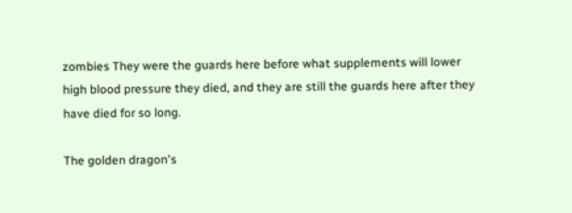zombies They were the guards here before what supplements will lower high blood pressure they died, and they are still the guards here after they have died for so long.

The golden dragon's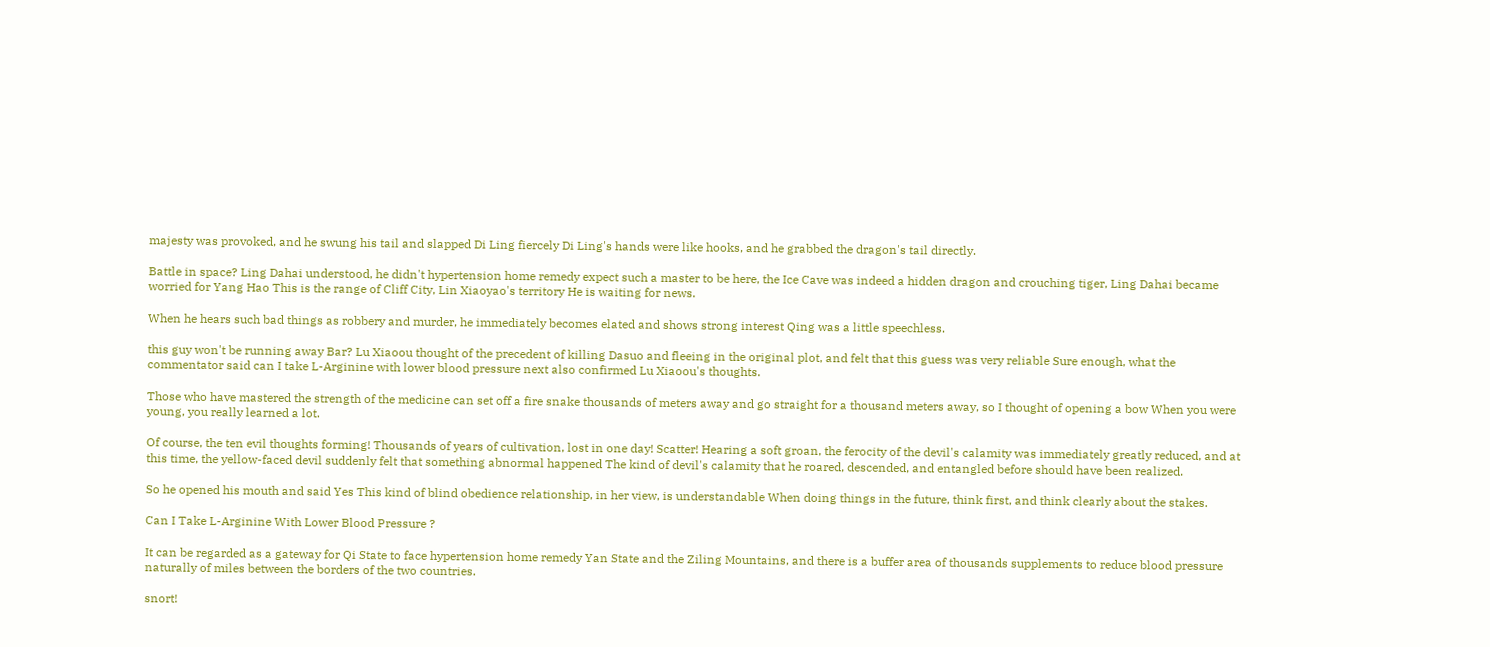majesty was provoked, and he swung his tail and slapped Di Ling fiercely Di Ling's hands were like hooks, and he grabbed the dragon's tail directly.

Battle in space? Ling Dahai understood, he didn't hypertension home remedy expect such a master to be here, the Ice Cave was indeed a hidden dragon and crouching tiger, Ling Dahai became worried for Yang Hao This is the range of Cliff City, Lin Xiaoyao's territory He is waiting for news.

When he hears such bad things as robbery and murder, he immediately becomes elated and shows strong interest Qing was a little speechless.

this guy won't be running away Bar? Lu Xiaoou thought of the precedent of killing Dasuo and fleeing in the original plot, and felt that this guess was very reliable Sure enough, what the commentator said can I take L-Arginine with lower blood pressure next also confirmed Lu Xiaoou's thoughts.

Those who have mastered the strength of the medicine can set off a fire snake thousands of meters away and go straight for a thousand meters away, so I thought of opening a bow When you were young, you really learned a lot.

Of course, the ten evil thoughts forming! Thousands of years of cultivation, lost in one day! Scatter! Hearing a soft groan, the ferocity of the devil's calamity was immediately greatly reduced, and at this time, the yellow-faced devil suddenly felt that something abnormal happened The kind of devil's calamity that he roared, descended, and entangled before should have been realized.

So he opened his mouth and said Yes This kind of blind obedience relationship, in her view, is understandable When doing things in the future, think first, and think clearly about the stakes.

Can I Take L-Arginine With Lower Blood Pressure ?

It can be regarded as a gateway for Qi State to face hypertension home remedy Yan State and the Ziling Mountains, and there is a buffer area of thousands supplements to reduce blood pressure naturally of miles between the borders of the two countries.

snort!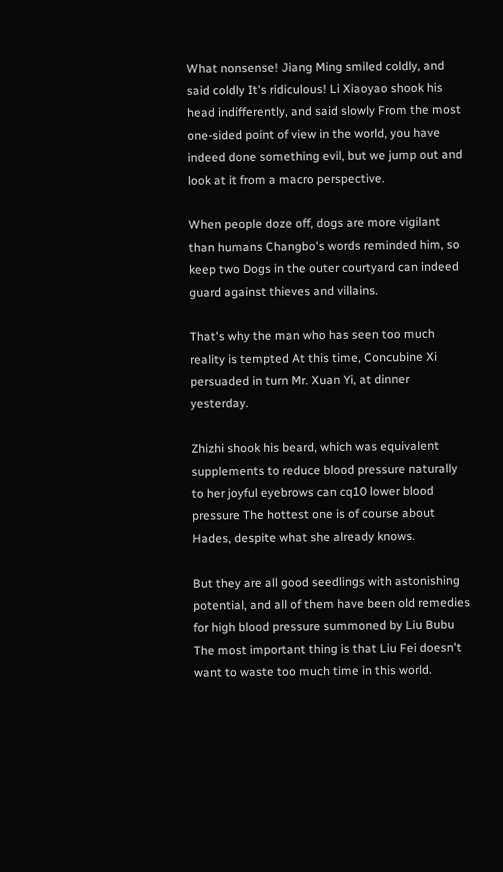What nonsense! Jiang Ming smiled coldly, and said coldly It's ridiculous! Li Xiaoyao shook his head indifferently, and said slowly From the most one-sided point of view in the world, you have indeed done something evil, but we jump out and look at it from a macro perspective.

When people doze off, dogs are more vigilant than humans Changbo's words reminded him, so keep two Dogs in the outer courtyard can indeed guard against thieves and villains.

That's why the man who has seen too much reality is tempted At this time, Concubine Xi persuaded in turn Mr. Xuan Yi, at dinner yesterday.

Zhizhi shook his beard, which was equivalent supplements to reduce blood pressure naturally to her joyful eyebrows can cq10 lower blood pressure The hottest one is of course about Hades, despite what she already knows.

But they are all good seedlings with astonishing potential, and all of them have been old remedies for high blood pressure summoned by Liu Bubu The most important thing is that Liu Fei doesn't want to waste too much time in this world.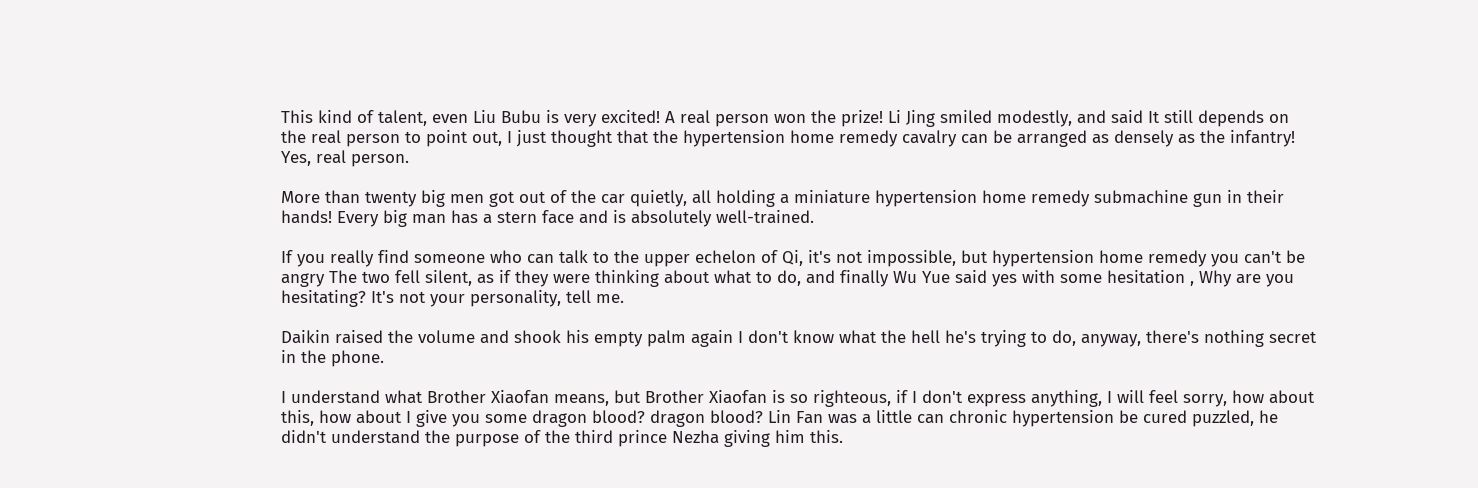This kind of talent, even Liu Bubu is very excited! A real person won the prize! Li Jing smiled modestly, and said It still depends on the real person to point out, I just thought that the hypertension home remedy cavalry can be arranged as densely as the infantry! Yes, real person.

More than twenty big men got out of the car quietly, all holding a miniature hypertension home remedy submachine gun in their hands! Every big man has a stern face and is absolutely well-trained.

If you really find someone who can talk to the upper echelon of Qi, it's not impossible, but hypertension home remedy you can't be angry The two fell silent, as if they were thinking about what to do, and finally Wu Yue said yes with some hesitation , Why are you hesitating? It's not your personality, tell me.

Daikin raised the volume and shook his empty palm again I don't know what the hell he's trying to do, anyway, there's nothing secret in the phone.

I understand what Brother Xiaofan means, but Brother Xiaofan is so righteous, if I don't express anything, I will feel sorry, how about this, how about I give you some dragon blood? dragon blood? Lin Fan was a little can chronic hypertension be cured puzzled, he didn't understand the purpose of the third prince Nezha giving him this.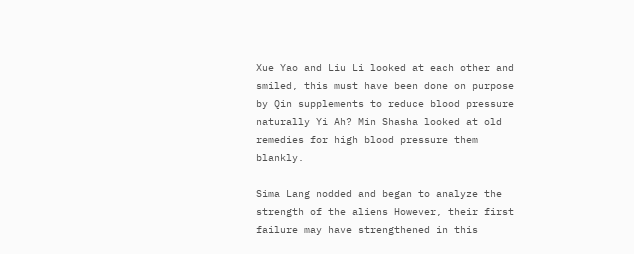Xue Yao and Liu Li looked at each other and smiled, this must have been done on purpose by Qin supplements to reduce blood pressure naturally Yi Ah? Min Shasha looked at old remedies for high blood pressure them blankly.

Sima Lang nodded and began to analyze the strength of the aliens However, their first failure may have strengthened in this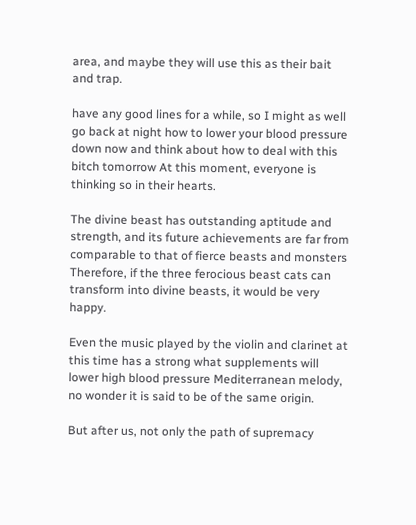area, and maybe they will use this as their bait and trap.

have any good lines for a while, so I might as well go back at night how to lower your blood pressure down now and think about how to deal with this bitch tomorrow At this moment, everyone is thinking so in their hearts.

The divine beast has outstanding aptitude and strength, and its future achievements are far from comparable to that of fierce beasts and monsters Therefore, if the three ferocious beast cats can transform into divine beasts, it would be very happy.

Even the music played by the violin and clarinet at this time has a strong what supplements will lower high blood pressure Mediterranean melody, no wonder it is said to be of the same origin.

But after us, not only the path of supremacy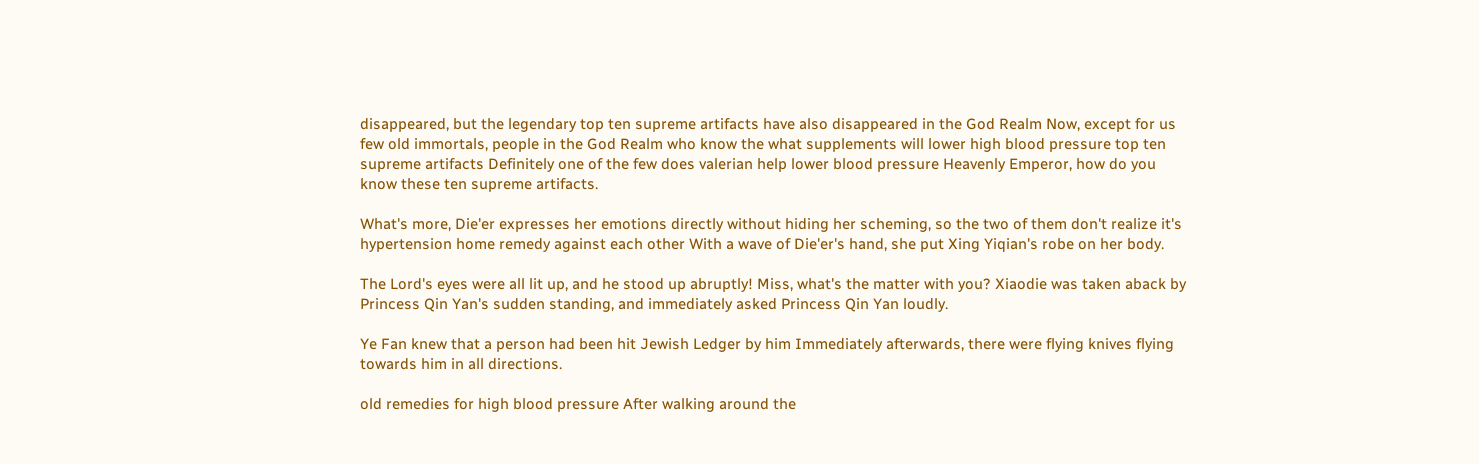disappeared, but the legendary top ten supreme artifacts have also disappeared in the God Realm Now, except for us few old immortals, people in the God Realm who know the what supplements will lower high blood pressure top ten supreme artifacts Definitely one of the few does valerian help lower blood pressure Heavenly Emperor, how do you know these ten supreme artifacts.

What's more, Die'er expresses her emotions directly without hiding her scheming, so the two of them don't realize it's hypertension home remedy against each other With a wave of Die'er's hand, she put Xing Yiqian's robe on her body.

The Lord's eyes were all lit up, and he stood up abruptly! Miss, what's the matter with you? Xiaodie was taken aback by Princess Qin Yan's sudden standing, and immediately asked Princess Qin Yan loudly.

Ye Fan knew that a person had been hit Jewish Ledger by him Immediately afterwards, there were flying knives flying towards him in all directions.

old remedies for high blood pressure After walking around the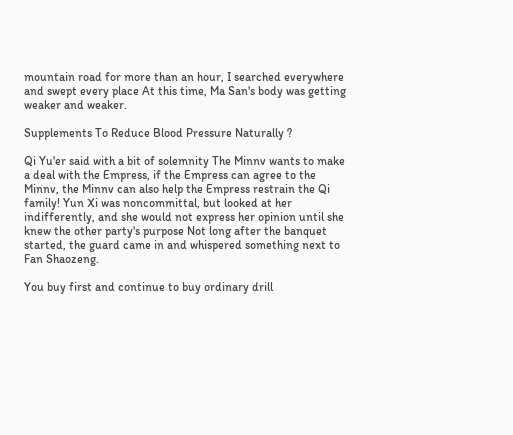mountain road for more than an hour, I searched everywhere and swept every place At this time, Ma San's body was getting weaker and weaker.

Supplements To Reduce Blood Pressure Naturally ?

Qi Yu'er said with a bit of solemnity The Minnv wants to make a deal with the Empress, if the Empress can agree to the Minnv, the Minnv can also help the Empress restrain the Qi family! Yun Xi was noncommittal, but looked at her indifferently, and she would not express her opinion until she knew the other party's purpose Not long after the banquet started, the guard came in and whispered something next to Fan Shaozeng.

You buy first and continue to buy ordinary drill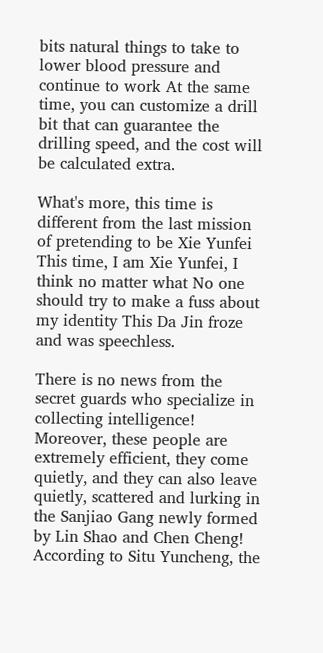bits natural things to take to lower blood pressure and continue to work At the same time, you can customize a drill bit that can guarantee the drilling speed, and the cost will be calculated extra.

What's more, this time is different from the last mission of pretending to be Xie Yunfei This time, I am Xie Yunfei, I think no matter what No one should try to make a fuss about my identity This Da Jin froze and was speechless.

There is no news from the secret guards who specialize in collecting intelligence! Moreover, these people are extremely efficient, they come quietly, and they can also leave quietly, scattered and lurking in the Sanjiao Gang newly formed by Lin Shao and Chen Cheng! According to Situ Yuncheng, the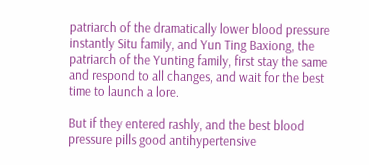patriarch of the dramatically lower blood pressure instantly Situ family, and Yun Ting Baxiong, the patriarch of the Yunting family, first stay the same and respond to all changes, and wait for the best time to launch a lore.

But if they entered rashly, and the best blood pressure pills good antihypertensive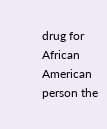drug for African American person the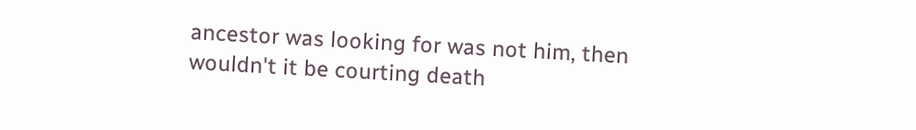ancestor was looking for was not him, then wouldn't it be courting death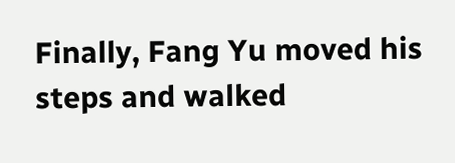Finally, Fang Yu moved his steps and walked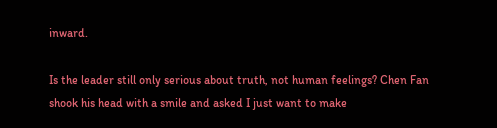inward.

Is the leader still only serious about truth, not human feelings? Chen Fan shook his head with a smile and asked I just want to make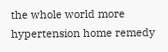the whole world more hypertension home remedy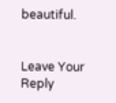beautiful.


Leave Your Reply